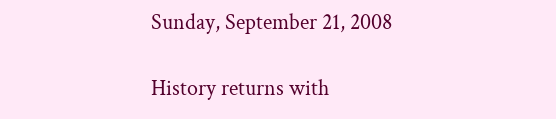Sunday, September 21, 2008

History returns with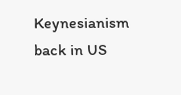Keynesianism back in US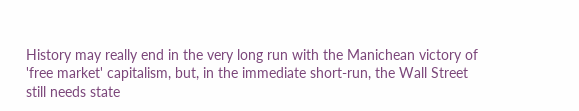History may really end in the very long run with the Manichean victory of 'free market' capitalism, but, in the immediate short-run, the Wall Street still needs state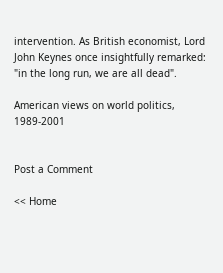intervention. As British economist, Lord John Keynes once insightfully remarked: "in the long run, we are all dead".

American views on world politics, 1989-2001


Post a Comment

<< Home